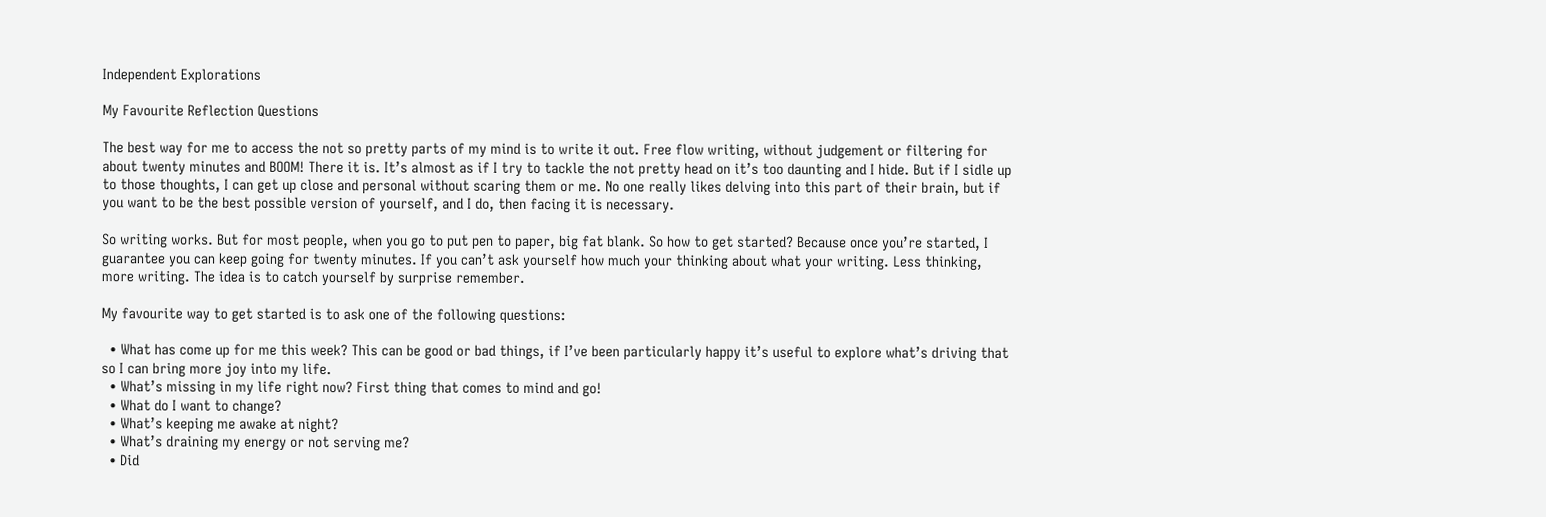Independent Explorations

My Favourite Reflection Questions

The best way for me to access the not so pretty parts of my mind is to write it out. Free flow writing, without judgement or filtering for about twenty minutes and BOOM! There it is. It’s almost as if I try to tackle the not pretty head on it’s too daunting and I hide. But if I sidle up to those thoughts, I can get up close and personal without scaring them or me. No one really likes delving into this part of their brain, but if you want to be the best possible version of yourself, and I do, then facing it is necessary.

So writing works. But for most people, when you go to put pen to paper, big fat blank. So how to get started? Because once you’re started, I guarantee you can keep going for twenty minutes. If you can’t ask yourself how much your thinking about what your writing. Less thinking, more writing. The idea is to catch yourself by surprise remember.

My favourite way to get started is to ask one of the following questions:

  • What has come up for me this week? This can be good or bad things, if I’ve been particularly happy it’s useful to explore what’s driving that so I can bring more joy into my life.
  • What’s missing in my life right now? First thing that comes to mind and go!
  • What do I want to change?
  • What’s keeping me awake at night?
  • What’s draining my energy or not serving me?
  • Did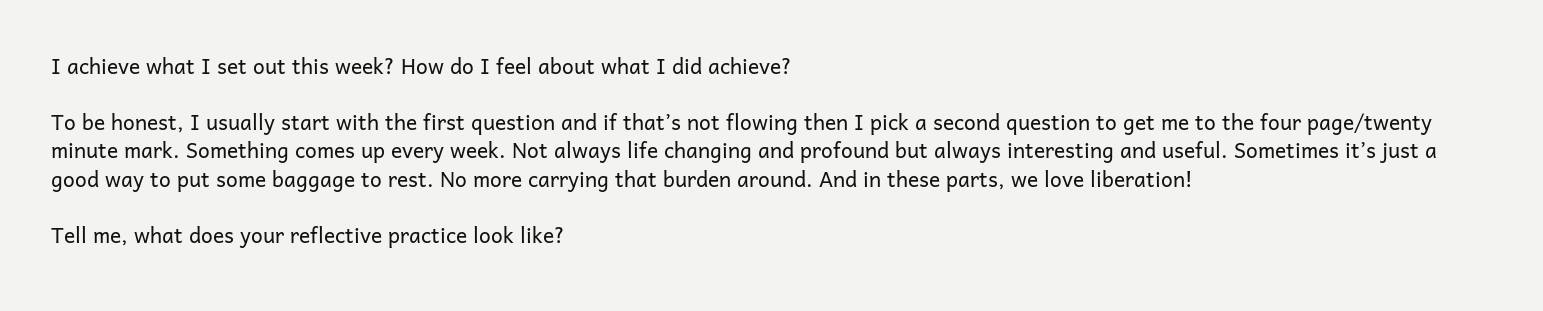I achieve what I set out this week? How do I feel about what I did achieve?

To be honest, I usually start with the first question and if that’s not flowing then I pick a second question to get me to the four page/twenty minute mark. Something comes up every week. Not always life changing and profound but always interesting and useful. Sometimes it’s just a good way to put some baggage to rest. No more carrying that burden around. And in these parts, we love liberation!

Tell me, what does your reflective practice look like?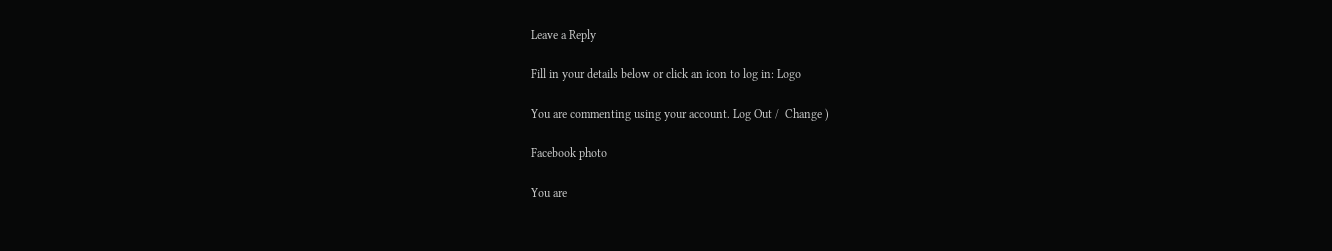Leave a Reply

Fill in your details below or click an icon to log in: Logo

You are commenting using your account. Log Out /  Change )

Facebook photo

You are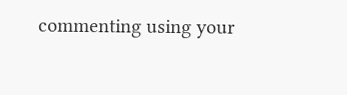commenting using your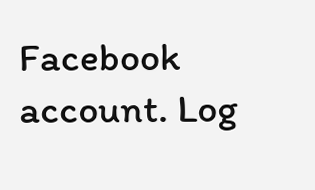Facebook account. Log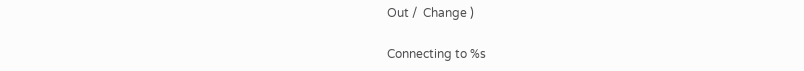Out /  Change )

Connecting to %s